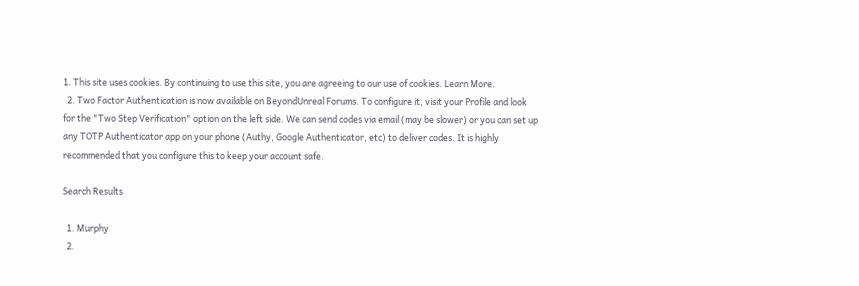1. This site uses cookies. By continuing to use this site, you are agreeing to our use of cookies. Learn More.
  2. Two Factor Authentication is now available on BeyondUnreal Forums. To configure it, visit your Profile and look for the "Two Step Verification" option on the left side. We can send codes via email (may be slower) or you can set up any TOTP Authenticator app on your phone (Authy, Google Authenticator, etc) to deliver codes. It is highly recommended that you configure this to keep your account safe.

Search Results

  1. Murphy
  2.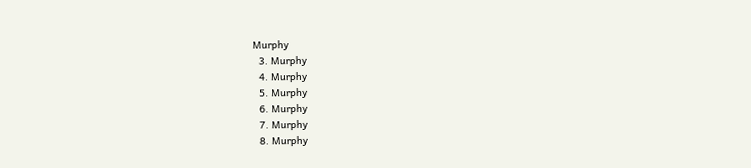Murphy
  3. Murphy
  4. Murphy
  5. Murphy
  6. Murphy
  7. Murphy
  8. Murphy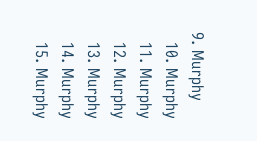9. Murphy
  10. Murphy
  11. Murphy
  12. Murphy
  13. Murphy
  14. Murphy
  15. Murphy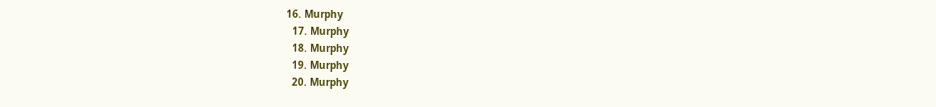16. Murphy
  17. Murphy
  18. Murphy
  19. Murphy
  20. Murphy